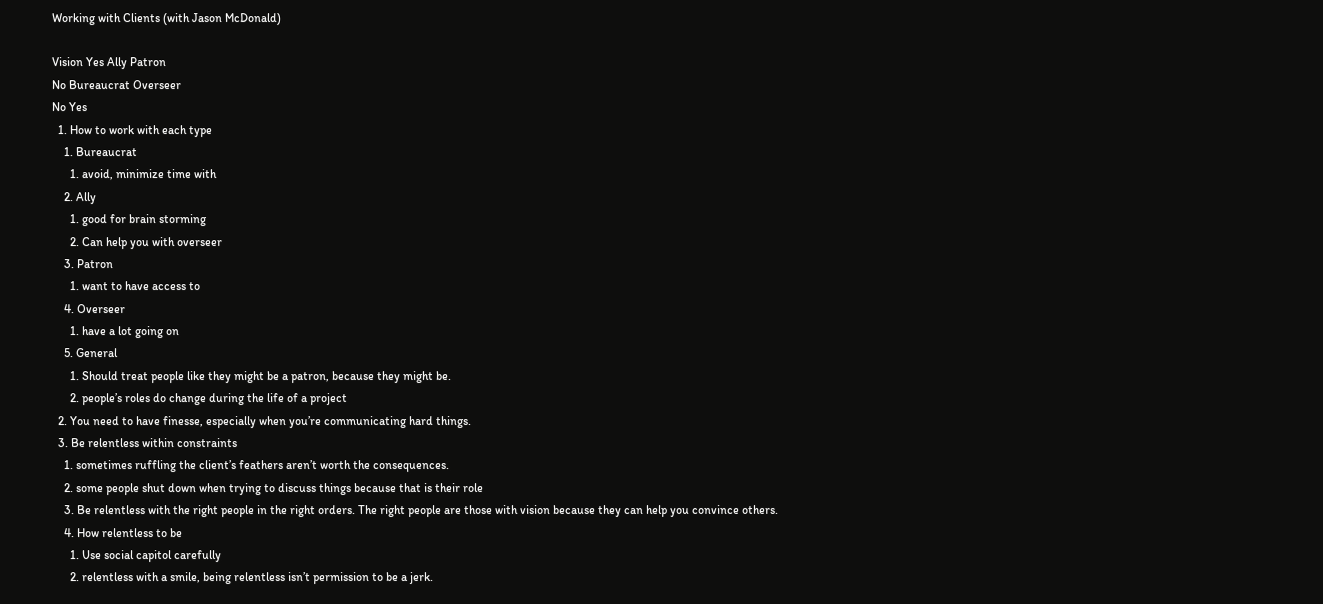Working with Clients (with Jason McDonald)

Vision Yes Ally Patron
No Bureaucrat Overseer
No Yes
  1. How to work with each type
    1. Bureaucrat
      1. avoid, minimize time with
    2. Ally
      1. good for brain storming
      2. Can help you with overseer
    3. Patron
      1. want to have access to
    4. Overseer
      1. have a lot going on
    5. General
      1. Should treat people like they might be a patron, because they might be.
      2. people’s roles do change during the life of a project
  2. You need to have finesse, especially when you’re communicating hard things.
  3. Be relentless within constraints
    1. sometimes ruffling the client’s feathers aren’t worth the consequences.
    2. some people shut down when trying to discuss things because that is their role
    3. Be relentless with the right people in the right orders. The right people are those with vision because they can help you convince others.
    4. How relentless to be
      1. Use social capitol carefully
      2. relentless with a smile, being relentless isn’t permission to be a jerk.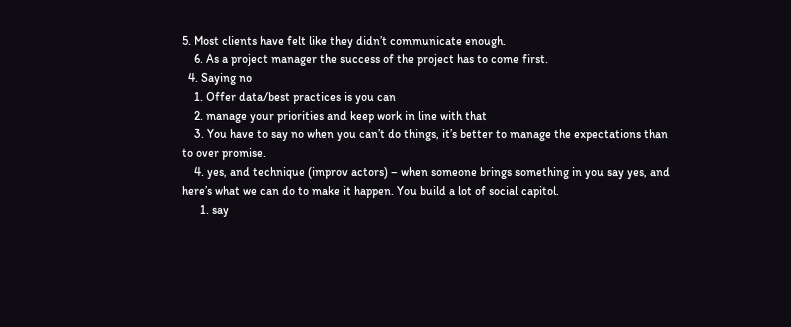5. Most clients have felt like they didn’t communicate enough.
    6. As a project manager the success of the project has to come first.
  4. Saying no
    1. Offer data/best practices is you can
    2. manage your priorities and keep work in line with that
    3. You have to say no when you can’t do things, it’s better to manage the expectations than to over promise.
    4. yes, and technique (improv actors) – when someone brings something in you say yes, and here’s what we can do to make it happen. You build a lot of social capitol.
      1. say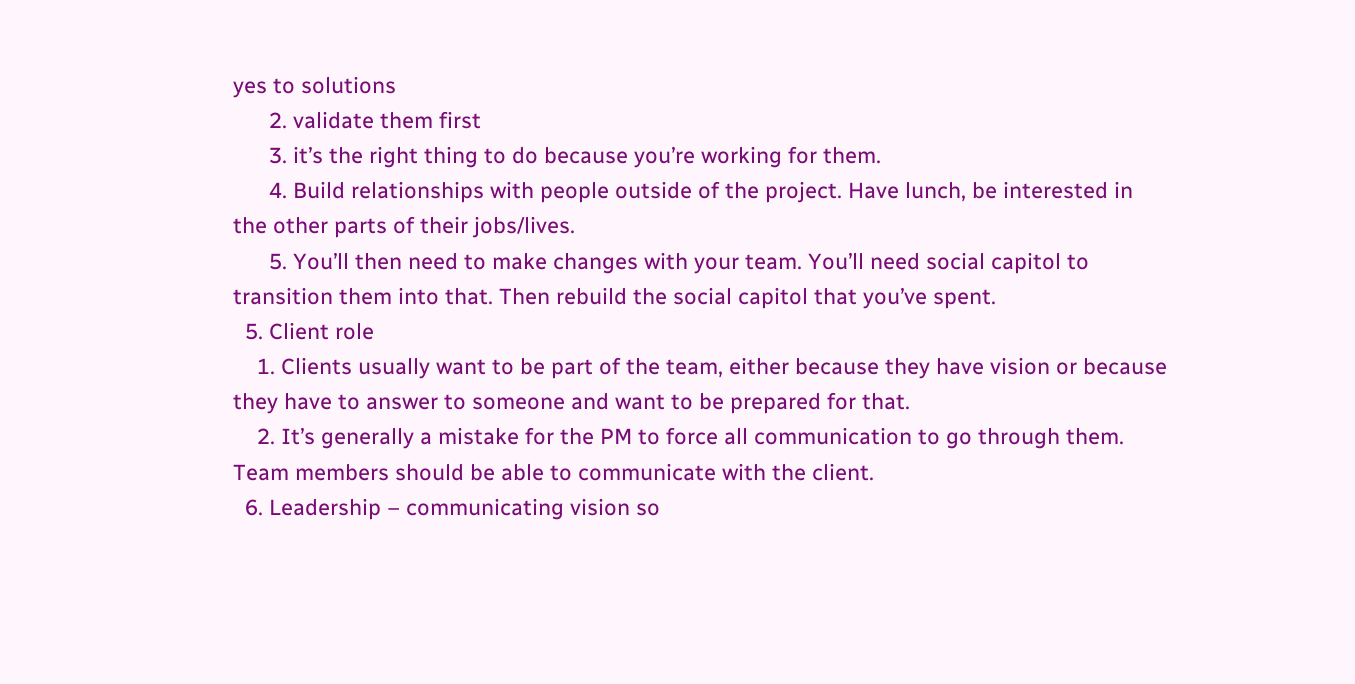yes to solutions
      2. validate them first
      3. it’s the right thing to do because you’re working for them.
      4. Build relationships with people outside of the project. Have lunch, be interested in the other parts of their jobs/lives.
      5. You’ll then need to make changes with your team. You’ll need social capitol to transition them into that. Then rebuild the social capitol that you’ve spent.
  5. Client role
    1. Clients usually want to be part of the team, either because they have vision or because they have to answer to someone and want to be prepared for that.
    2. It’s generally a mistake for the PM to force all communication to go through them. Team members should be able to communicate with the client.
  6. Leadership – communicating vision so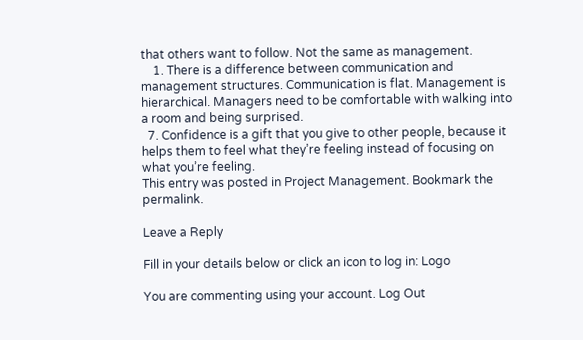that others want to follow. Not the same as management.
    1. There is a difference between communication and management structures. Communication is flat. Management is hierarchical. Managers need to be comfortable with walking into a room and being surprised.
  7. Confidence is a gift that you give to other people, because it helps them to feel what they’re feeling instead of focusing on what you’re feeling.
This entry was posted in Project Management. Bookmark the permalink.

Leave a Reply

Fill in your details below or click an icon to log in: Logo

You are commenting using your account. Log Out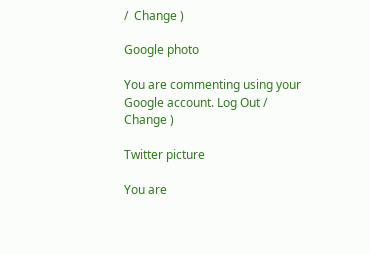/  Change )

Google photo

You are commenting using your Google account. Log Out /  Change )

Twitter picture

You are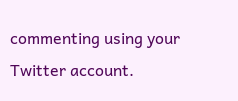commenting using your Twitter account.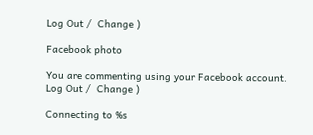Log Out /  Change )

Facebook photo

You are commenting using your Facebook account. Log Out /  Change )

Connecting to %s